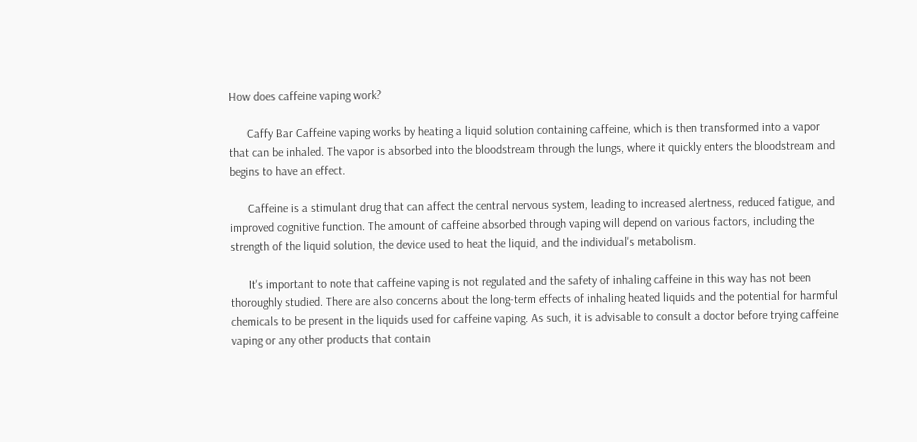How does caffeine vaping work?

      Caffy Bar Caffeine vaping works by heating a liquid solution containing caffeine, which is then transformed into a vapor that can be inhaled. The vapor is absorbed into the bloodstream through the lungs, where it quickly enters the bloodstream and begins to have an effect.

      Caffeine is a stimulant drug that can affect the central nervous system, leading to increased alertness, reduced fatigue, and improved cognitive function. The amount of caffeine absorbed through vaping will depend on various factors, including the strength of the liquid solution, the device used to heat the liquid, and the individual's metabolism.

      It's important to note that caffeine vaping is not regulated and the safety of inhaling caffeine in this way has not been thoroughly studied. There are also concerns about the long-term effects of inhaling heated liquids and the potential for harmful chemicals to be present in the liquids used for caffeine vaping. As such, it is advisable to consult a doctor before trying caffeine vaping or any other products that contain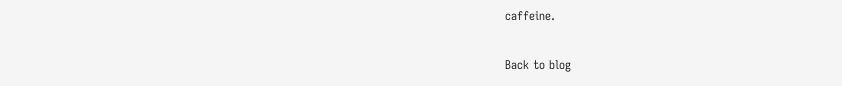caffeine.

Back to blog